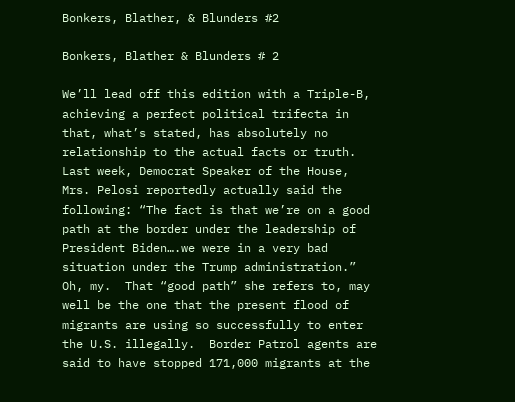Bonkers, Blather, & Blunders #2

Bonkers, Blather & Blunders # 2

We’ll lead off this edition with a Triple-B, achieving a perfect political trifecta in that, what’s stated, has absolutely no relationship to the actual facts or truth.  Last week, Democrat Speaker of the House, Mrs. Pelosi reportedly actually said the following: “The fact is that we’re on a good path at the border under the leadership of President Biden….we were in a very bad situation under the Trump administration.”  Oh, my.  That “good path” she refers to, may well be the one that the present flood of migrants are using so successfully to enter the U.S. illegally.  Border Patrol agents are said to have stopped 171,000 migrants at the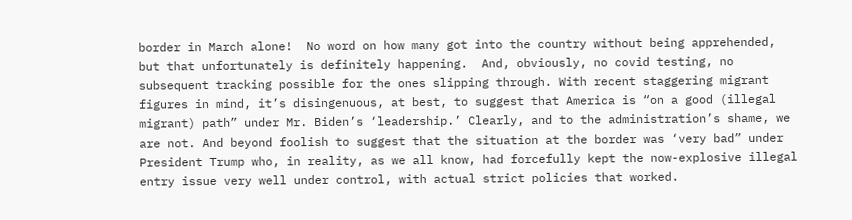border in March alone!  No word on how many got into the country without being apprehended, but that unfortunately is definitely happening.  And, obviously, no covid testing, no subsequent tracking possible for the ones slipping through. With recent staggering migrant figures in mind, it’s disingenuous, at best, to suggest that America is “on a good (illegal migrant) path” under Mr. Biden’s ‘leadership.’ Clearly, and to the administration’s shame, we are not. And beyond foolish to suggest that the situation at the border was ‘very bad” under President Trump who, in reality, as we all know, had forcefully kept the now-explosive illegal entry issue very well under control, with actual strict policies that worked.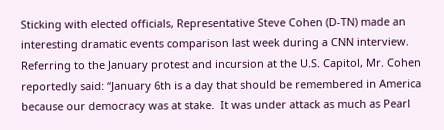Sticking with elected officials, Representative Steve Cohen (D-TN) made an interesting dramatic events comparison last week during a CNN interview.  Referring to the January protest and incursion at the U.S. Capitol, Mr. Cohen reportedly said: “January 6th is a day that should be remembered in America because our democracy was at stake.  It was under attack as much as Pearl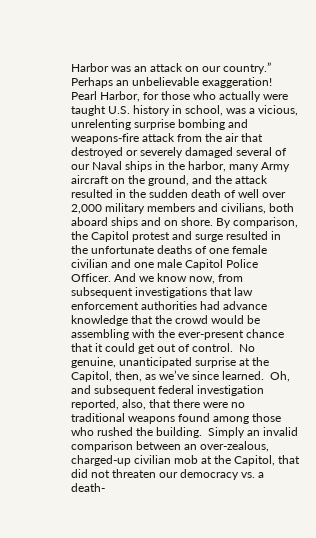Harbor was an attack on our country.”  Perhaps an unbelievable exaggeration!   Pearl Harbor, for those who actually were taught U.S. history in school, was a vicious, unrelenting surprise bombing and weapons-fire attack from the air that destroyed or severely damaged several of our Naval ships in the harbor, many Army aircraft on the ground, and the attack resulted in the sudden death of well over 2,000 military members and civilians, both aboard ships and on shore. By comparison, the Capitol protest and surge resulted in the unfortunate deaths of one female civilian and one male Capitol Police Officer. And we know now, from subsequent investigations that law enforcement authorities had advance knowledge that the crowd would be assembling with the ever-present chance that it could get out of control.  No genuine, unanticipated surprise at the Capitol, then, as we’ve since learned.  Oh, and subsequent federal investigation reported, also, that there were no traditional weapons found among those who rushed the building.  Simply an invalid comparison between an over-zealous, charged-up civilian mob at the Capitol, that did not threaten our democracy vs. a death-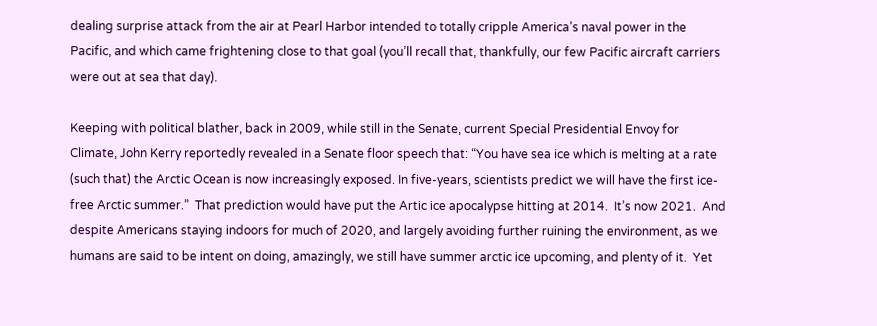dealing surprise attack from the air at Pearl Harbor intended to totally cripple America’s naval power in the Pacific, and which came frightening close to that goal (you’ll recall that, thankfully, our few Pacific aircraft carriers were out at sea that day).

Keeping with political blather, back in 2009, while still in the Senate, current Special Presidential Envoy for Climate, John Kerry reportedly revealed in a Senate floor speech that: “You have sea ice which is melting at a rate (such that) the Arctic Ocean is now increasingly exposed. In five-years, scientists predict we will have the first ice-free Arctic summer.”  That prediction would have put the Artic ice apocalypse hitting at 2014.  It’s now 2021.  And despite Americans staying indoors for much of 2020, and largely avoiding further ruining the environment, as we humans are said to be intent on doing, amazingly, we still have summer arctic ice upcoming, and plenty of it.  Yet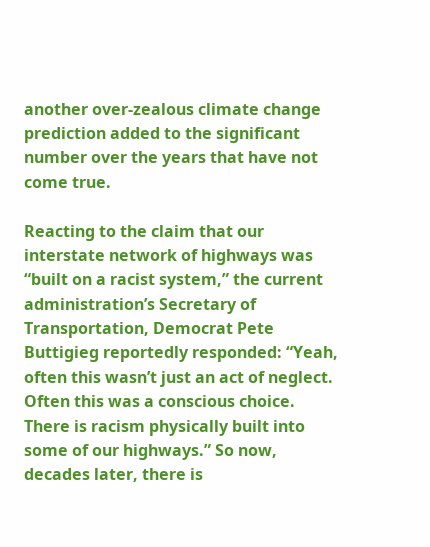another over-zealous climate change prediction added to the significant number over the years that have not come true.

Reacting to the claim that our interstate network of highways was “built on a racist system,” the current administration’s Secretary of Transportation, Democrat Pete Buttigieg reportedly responded: “Yeah, often this wasn’t just an act of neglect.  Often this was a conscious choice. There is racism physically built into some of our highways.” So now, decades later, there is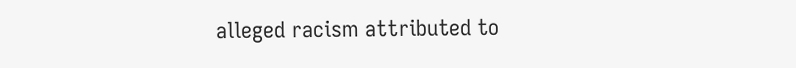alleged racism attributed to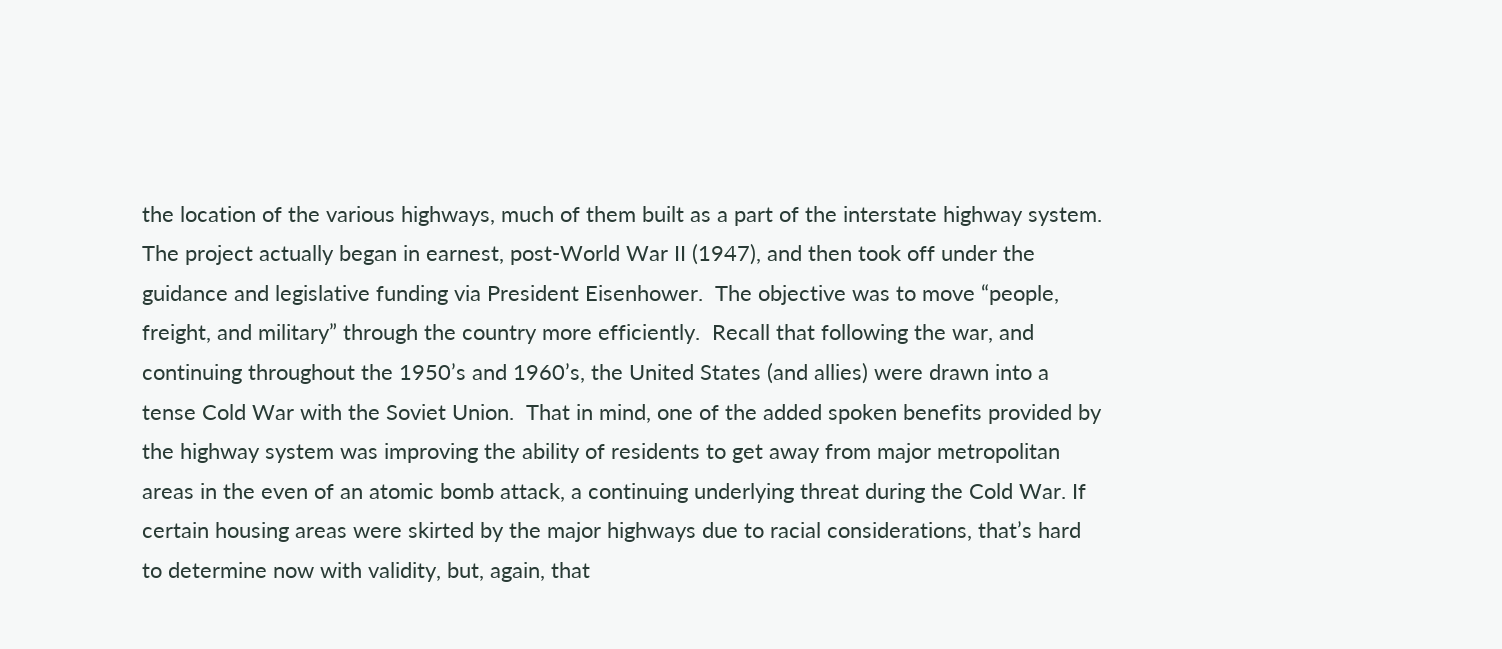the location of the various highways, much of them built as a part of the interstate highway system.  The project actually began in earnest, post-World War II (1947), and then took off under the guidance and legislative funding via President Eisenhower.  The objective was to move “people, freight, and military” through the country more efficiently.  Recall that following the war, and continuing throughout the 1950’s and 1960’s, the United States (and allies) were drawn into a tense Cold War with the Soviet Union.  That in mind, one of the added spoken benefits provided by the highway system was improving the ability of residents to get away from major metropolitan areas in the even of an atomic bomb attack, a continuing underlying threat during the Cold War. If certain housing areas were skirted by the major highways due to racial considerations, that’s hard to determine now with validity, but, again, that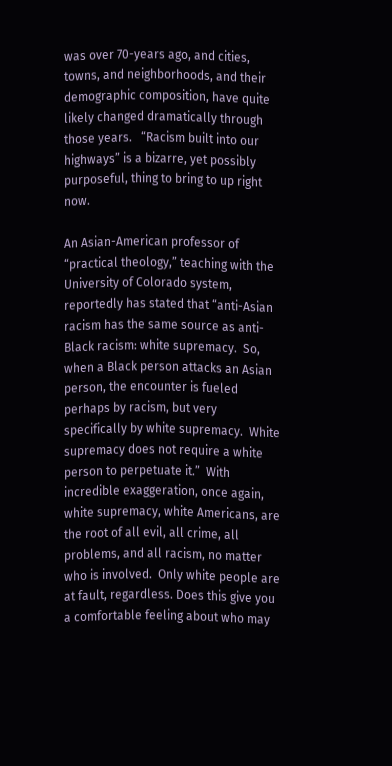was over 70-years ago, and cities, towns, and neighborhoods, and their demographic composition, have quite likely changed dramatically through those years.   “Racism built into our highways” is a bizarre, yet possibly purposeful, thing to bring to up right now.

An Asian-American professor of “practical theology,” teaching with the University of Colorado system, reportedly has stated that “anti-Asian racism has the same source as anti-Black racism: white supremacy.  So, when a Black person attacks an Asian person, the encounter is fueled perhaps by racism, but very specifically by white supremacy.  White supremacy does not require a white person to perpetuate it.”  With incredible exaggeration, once again, white supremacy, white Americans, are the root of all evil, all crime, all problems, and all racism, no matter who is involved.  Only white people are at fault, regardless. Does this give you a comfortable feeling about who may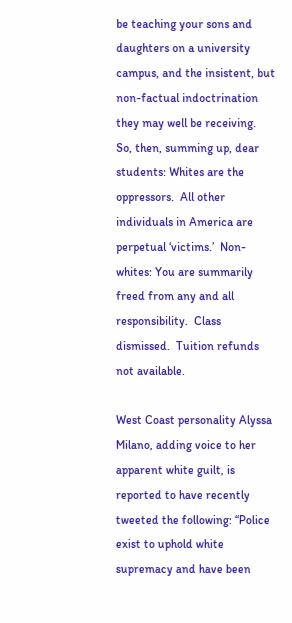be teaching your sons and daughters on a university campus, and the insistent, but non-factual indoctrination they may well be receiving.  So, then, summing up, dear students: Whites are the oppressors.  All other individuals in America are perpetual ‘victims.’  Non-whites: You are summarily freed from any and all responsibility.  Class dismissed.  Tuition refunds not available.

West Coast personality Alyssa Milano, adding voice to her apparent white guilt, is reported to have recently tweeted the following: “Police exist to uphold white supremacy and have been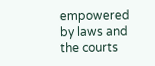empowered by laws and the courts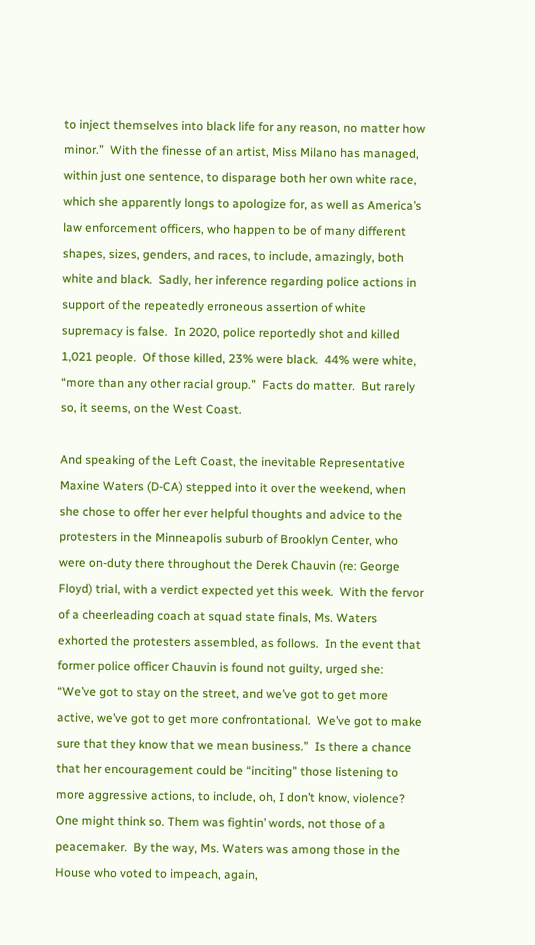to inject themselves into black life for any reason, no matter how minor.”  With the finesse of an artist, Miss Milano has managed, within just one sentence, to disparage both her own white race, which she apparently longs to apologize for, as well as America’s law enforcement officers, who happen to be of many different shapes, sizes, genders, and races, to include, amazingly, both white and black.  Sadly, her inference regarding police actions in support of the repeatedly erroneous assertion of white supremacy is false.  In 2020, police reportedly shot and killed 1,021 people.  Of those killed, 23% were black.  44% were white, “more than any other racial group.”  Facts do matter.  But rarely so, it seems, on the West Coast.

And speaking of the Left Coast, the inevitable Representative Maxine Waters (D-CA) stepped into it over the weekend, when she chose to offer her ever helpful thoughts and advice to the protesters in the Minneapolis suburb of Brooklyn Center, who were on-duty there throughout the Derek Chauvin (re: George Floyd) trial, with a verdict expected yet this week.  With the fervor of a cheerleading coach at squad state finals, Ms. Waters exhorted the protesters assembled, as follows.  In the event that former police officer Chauvin is found not guilty, urged she: “We’ve got to stay on the street, and we’ve got to get more active, we’ve got to get more confrontational.  We’ve got to make sure that they know that we mean business.”  Is there a chance that her encouragement could be “inciting” those listening to more aggressive actions, to include, oh, I don’t know, violence?  One might think so. Them was fightin’ words, not those of a peacemaker.  By the way, Ms. Waters was among those in the House who voted to impeach, again,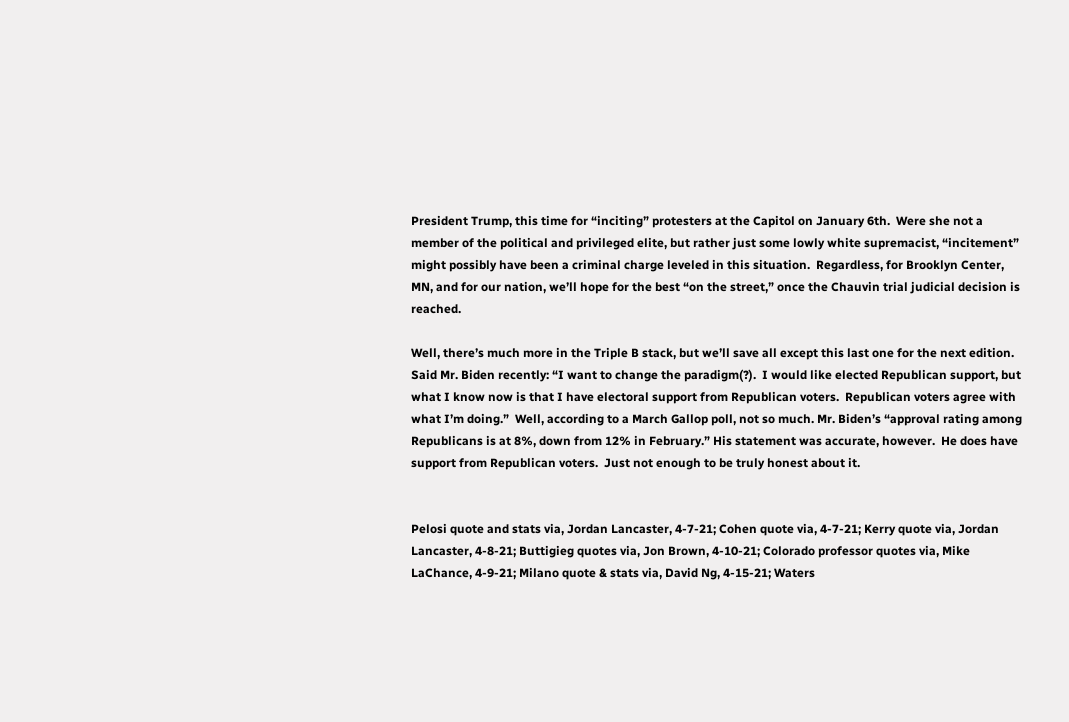President Trump, this time for “inciting” protesters at the Capitol on January 6th.  Were she not a member of the political and privileged elite, but rather just some lowly white supremacist, “incitement” might possibly have been a criminal charge leveled in this situation.  Regardless, for Brooklyn Center, MN, and for our nation, we’ll hope for the best “on the street,” once the Chauvin trial judicial decision is reached.

Well, there’s much more in the Triple B stack, but we’ll save all except this last one for the next edition. Said Mr. Biden recently: “I want to change the paradigm(?).  I would like elected Republican support, but what I know now is that I have electoral support from Republican voters.  Republican voters agree with what I’m doing.”  Well, according to a March Gallop poll, not so much. Mr. Biden’s “approval rating among Republicans is at 8%, down from 12% in February.” His statement was accurate, however.  He does have support from Republican voters.  Just not enough to be truly honest about it.


Pelosi quote and stats via, Jordan Lancaster, 4-7-21; Cohen quote via, 4-7-21; Kerry quote via, Jordan Lancaster, 4-8-21; Buttigieg quotes via, Jon Brown, 4-10-21; Colorado professor quotes via, Mike LaChance, 4-9-21; Milano quote & stats via, David Ng, 4-15-21; Waters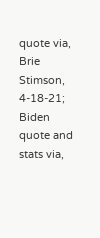quote via, Brie Stimson, 4-18-21; Biden quote and stats via,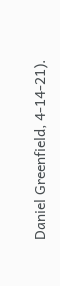Daniel Greenfield, 4-14-21).